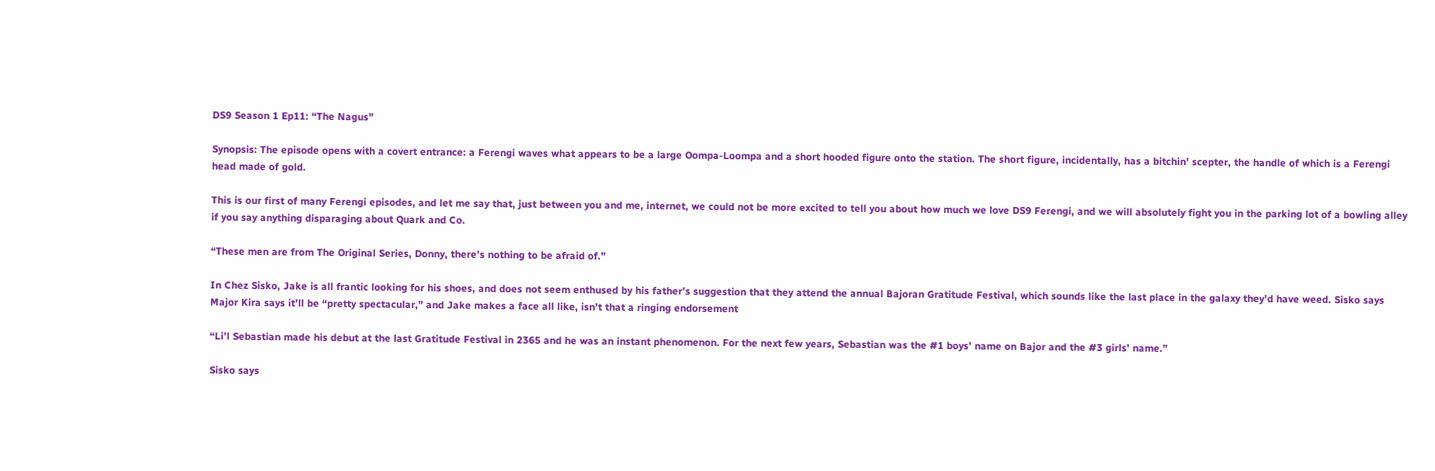DS9 Season 1 Ep11: “The Nagus”

Synopsis: The episode opens with a covert entrance: a Ferengi waves what appears to be a large Oompa-Loompa and a short hooded figure onto the station. The short figure, incidentally, has a bitchin’ scepter, the handle of which is a Ferengi head made of gold.

This is our first of many Ferengi episodes, and let me say that, just between you and me, internet, we could not be more excited to tell you about how much we love DS9 Ferengi, and we will absolutely fight you in the parking lot of a bowling alley if you say anything disparaging about Quark and Co.

“These men are from The Original Series, Donny, there’s nothing to be afraid of.”

In Chez Sisko, Jake is all frantic looking for his shoes, and does not seem enthused by his father’s suggestion that they attend the annual Bajoran Gratitude Festival, which sounds like the last place in the galaxy they’d have weed. Sisko says Major Kira says it’ll be “pretty spectacular,” and Jake makes a face all like, isn’t that a ringing endorsement

“Li’l Sebastian made his debut at the last Gratitude Festival in 2365 and he was an instant phenomenon. For the next few years, Sebastian was the #1 boys’ name on Bajor and the #3 girls’ name.”

Sisko says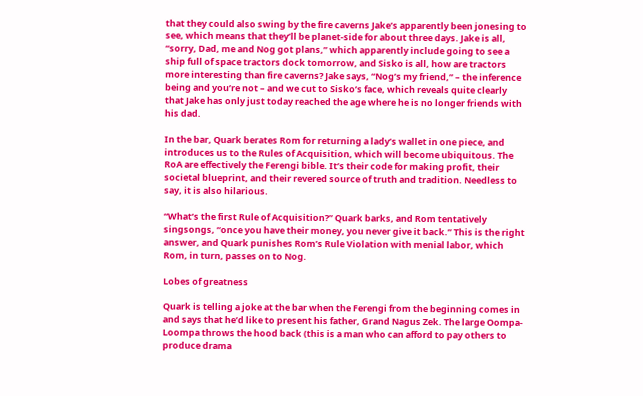that they could also swing by the fire caverns Jake’s apparently been jonesing to see, which means that they’ll be planet-side for about three days. Jake is all, “sorry, Dad, me and Nog got plans,” which apparently include going to see a ship full of space tractors dock tomorrow, and Sisko is all, how are tractors more interesting than fire caverns? Jake says, “Nog’s my friend,” – the inference being and you’re not – and we cut to Sisko’s face, which reveals quite clearly that Jake has only just today reached the age where he is no longer friends with his dad.

In the bar, Quark berates Rom for returning a lady’s wallet in one piece, and introduces us to the Rules of Acquisition, which will become ubiquitous. The RoA are effectively the Ferengi bible. It’s their code for making profit, their societal blueprint, and their revered source of truth and tradition. Needless to say, it is also hilarious.

“What’s the first Rule of Acquisition?” Quark barks, and Rom tentatively singsongs, “once you have their money, you never give it back.” This is the right answer, and Quark punishes Rom’s Rule Violation with menial labor, which Rom, in turn, passes on to Nog.

Lobes of greatness

Quark is telling a joke at the bar when the Ferengi from the beginning comes in and says that he’d like to present his father, Grand Nagus Zek. The large Oompa-Loompa throws the hood back (this is a man who can afford to pay others to produce drama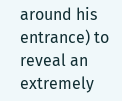around his entrance) to reveal an extremely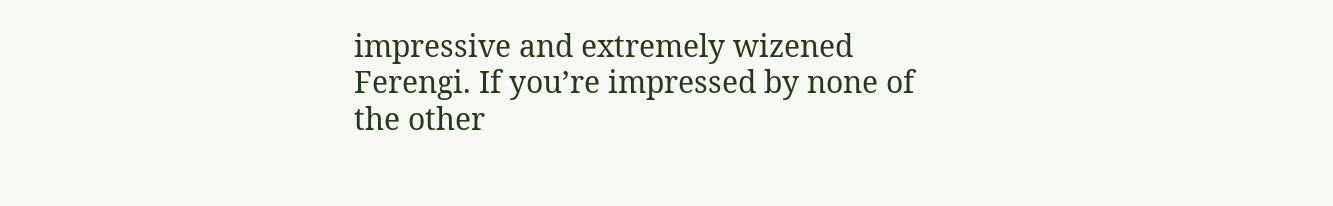impressive and extremely wizened Ferengi. If you’re impressed by none of the other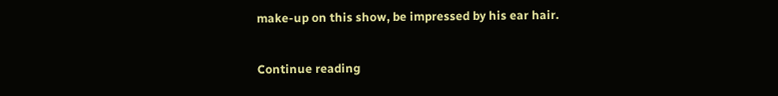make-up on this show, be impressed by his ear hair.

Continue reading